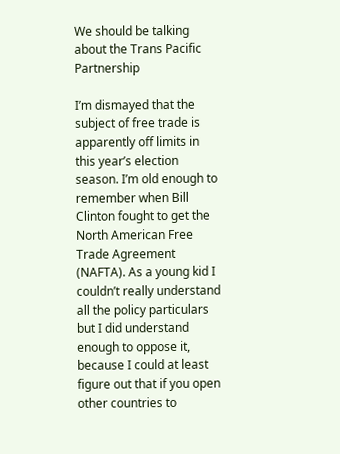We should be talking about the Trans Pacific Partnership

I’m dismayed that the subject of free trade is apparently off limits in this year’s election season. I’m old enough to remember when Bill Clinton fought to get the North American Free Trade Agreement (NAFTA). As a young kid I couldn’t really understand all the policy particulars but I did understand enough to oppose it, because I could at least figure out that if you open other countries to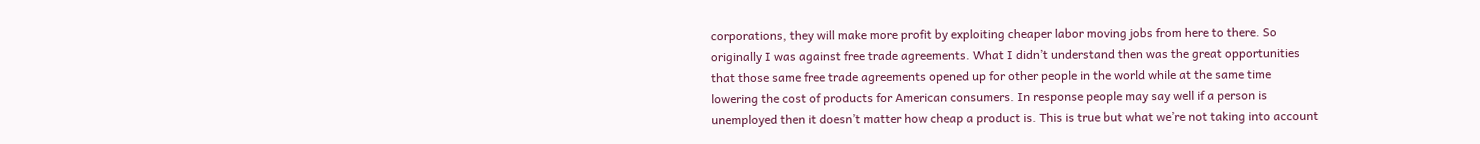corporations, they will make more profit by exploiting cheaper labor moving jobs from here to there. So originally I was against free trade agreements. What I didn’t understand then was the great opportunities that those same free trade agreements opened up for other people in the world while at the same time lowering the cost of products for American consumers. In response people may say well if a person is unemployed then it doesn’t matter how cheap a product is. This is true but what we’re not taking into account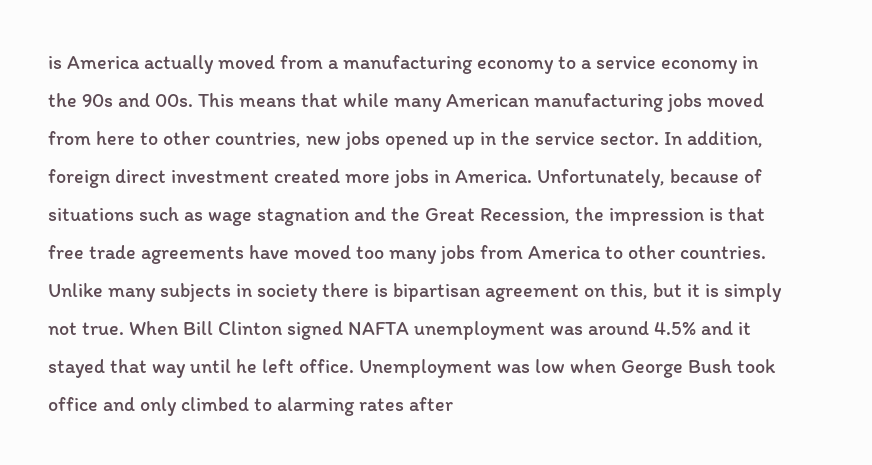is America actually moved from a manufacturing economy to a service economy in the 90s and 00s. This means that while many American manufacturing jobs moved from here to other countries, new jobs opened up in the service sector. In addition, foreign direct investment created more jobs in America. Unfortunately, because of situations such as wage stagnation and the Great Recession, the impression is that free trade agreements have moved too many jobs from America to other countries. Unlike many subjects in society there is bipartisan agreement on this, but it is simply not true. When Bill Clinton signed NAFTA unemployment was around 4.5% and it stayed that way until he left office. Unemployment was low when George Bush took office and only climbed to alarming rates after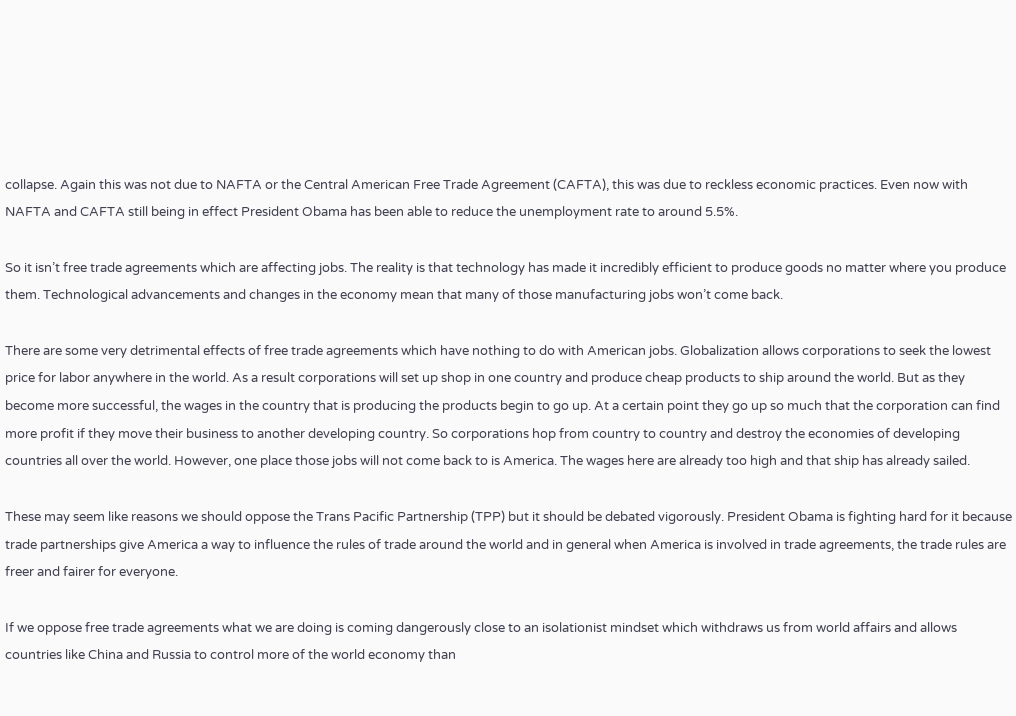collapse. Again this was not due to NAFTA or the Central American Free Trade Agreement (CAFTA), this was due to reckless economic practices. Even now with NAFTA and CAFTA still being in effect President Obama has been able to reduce the unemployment rate to around 5.5%.

So it isn’t free trade agreements which are affecting jobs. The reality is that technology has made it incredibly efficient to produce goods no matter where you produce them. Technological advancements and changes in the economy mean that many of those manufacturing jobs won’t come back.

There are some very detrimental effects of free trade agreements which have nothing to do with American jobs. Globalization allows corporations to seek the lowest price for labor anywhere in the world. As a result corporations will set up shop in one country and produce cheap products to ship around the world. But as they become more successful, the wages in the country that is producing the products begin to go up. At a certain point they go up so much that the corporation can find more profit if they move their business to another developing country. So corporations hop from country to country and destroy the economies of developing countries all over the world. However, one place those jobs will not come back to is America. The wages here are already too high and that ship has already sailed.

These may seem like reasons we should oppose the Trans Pacific Partnership (TPP) but it should be debated vigorously. President Obama is fighting hard for it because trade partnerships give America a way to influence the rules of trade around the world and in general when America is involved in trade agreements, the trade rules are freer and fairer for everyone.

If we oppose free trade agreements what we are doing is coming dangerously close to an isolationist mindset which withdraws us from world affairs and allows countries like China and Russia to control more of the world economy than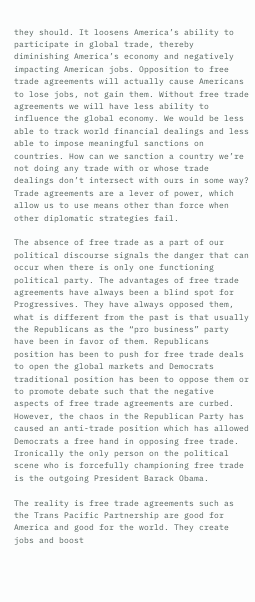they should. It loosens America’s ability to participate in global trade, thereby diminishing America’s economy and negatively impacting American jobs. Opposition to free trade agreements will actually cause Americans to lose jobs, not gain them. Without free trade agreements we will have less ability to influence the global economy. We would be less able to track world financial dealings and less able to impose meaningful sanctions on countries. How can we sanction a country we’re not doing any trade with or whose trade dealings don’t intersect with ours in some way? Trade agreements are a lever of power, which allow us to use means other than force when other diplomatic strategies fail.

The absence of free trade as a part of our political discourse signals the danger that can occur when there is only one functioning political party. The advantages of free trade agreements have always been a blind spot for Progressives. They have always opposed them, what is different from the past is that usually the Republicans as the “pro business” party have been in favor of them. Republicans position has been to push for free trade deals to open the global markets and Democrats traditional position has been to oppose them or to promote debate such that the negative aspects of free trade agreements are curbed. However, the chaos in the Republican Party has caused an anti-trade position which has allowed Democrats a free hand in opposing free trade. Ironically the only person on the political scene who is forcefully championing free trade is the outgoing President Barack Obama.

The reality is free trade agreements such as the Trans Pacific Partnership are good for America and good for the world. They create jobs and boost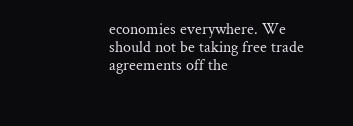economies everywhere. We should not be taking free trade agreements off the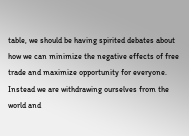table, we should be having spirited debates about how we can minimize the negative effects of free trade and maximize opportunity for everyone. Instead we are withdrawing ourselves from the world and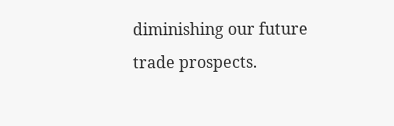diminishing our future trade prospects.